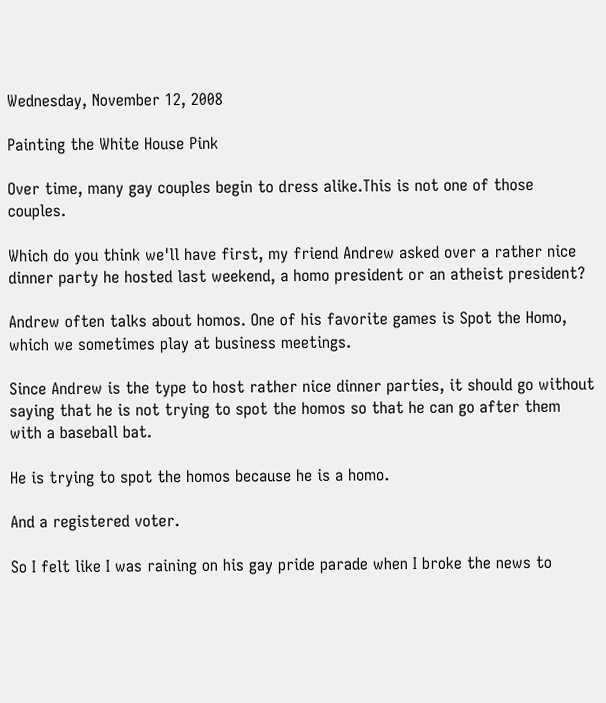Wednesday, November 12, 2008

Painting the White House Pink

Over time, many gay couples begin to dress alike.This is not one of those couples.

Which do you think we'll have first, my friend Andrew asked over a rather nice dinner party he hosted last weekend, a homo president or an atheist president?

Andrew often talks about homos. One of his favorite games is Spot the Homo, which we sometimes play at business meetings.

Since Andrew is the type to host rather nice dinner parties, it should go without saying that he is not trying to spot the homos so that he can go after them with a baseball bat.

He is trying to spot the homos because he is a homo.

And a registered voter.

So I felt like I was raining on his gay pride parade when I broke the news to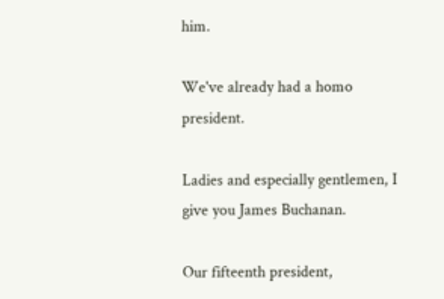him.

We've already had a homo president.

Ladies and especially gentlemen, I give you James Buchanan.

Our fifteenth president,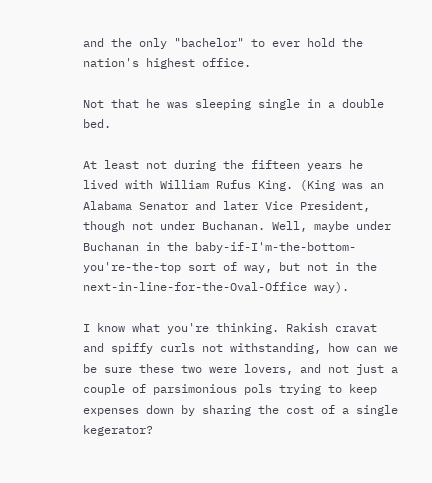and the only "bachelor" to ever hold the nation's highest office.

Not that he was sleeping single in a double bed.

At least not during the fifteen years he lived with William Rufus King. (King was an Alabama Senator and later Vice President, though not under Buchanan. Well, maybe under Buchanan in the baby-if-I'm-the-bottom-you're-the-top sort of way, but not in the next-in-line-for-the-Oval-Office way).

I know what you're thinking. Rakish cravat and spiffy curls not withstanding, how can we be sure these two were lovers, and not just a couple of parsimonious pols trying to keep expenses down by sharing the cost of a single kegerator?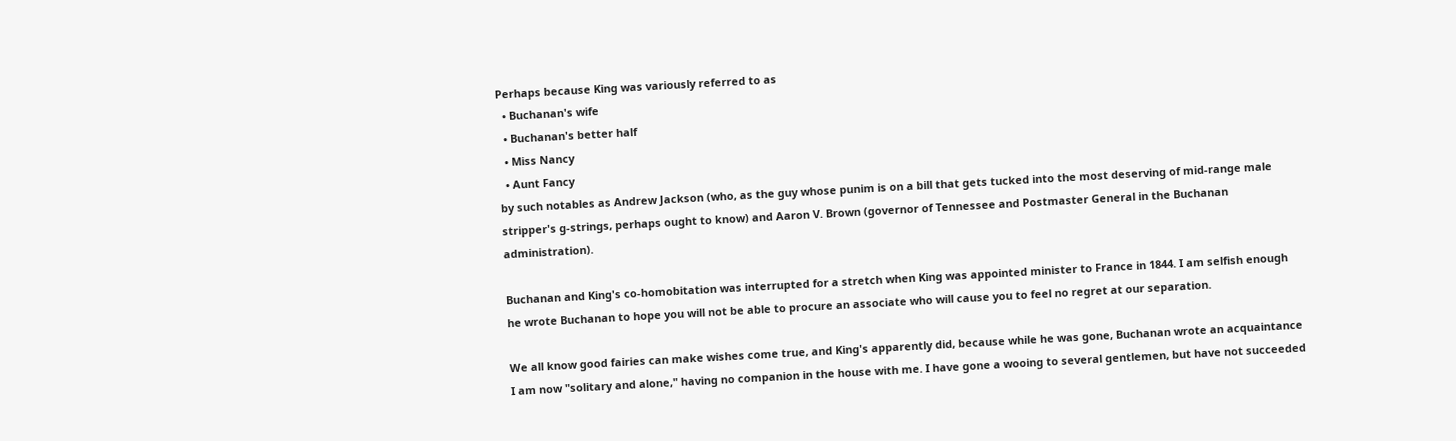Perhaps because King was variously referred to as
  • Buchanan's wife
  • Buchanan's better half
  • Miss Nancy
  • Aunt Fancy
by such notables as Andrew Jackson (who, as the guy whose punim is on a bill that gets tucked into the most deserving of mid-range male stripper's g-strings, perhaps ought to know) and Aaron V. Brown (governor of Tennessee and Postmaster General in the Buchanan administration).

Buchanan and King's co-homobitation was interrupted for a stretch when King was appointed minister to France in 1844. I am selfish enough he wrote Buchanan to hope you will not be able to procure an associate who will cause you to feel no regret at our separation.

We all know good fairies can make wishes come true, and King's apparently did, because while he was gone, Buchanan wrote an acquaintance I am now "solitary and alone," having no companion in the house with me. I have gone a wooing to several gentlemen, but have not succeeded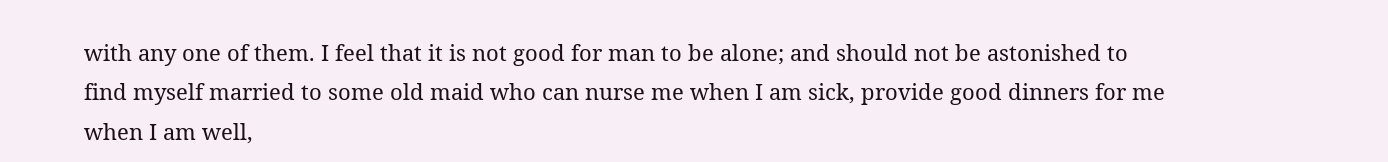with any one of them. I feel that it is not good for man to be alone; and should not be astonished to find myself married to some old maid who can nurse me when I am sick, provide good dinners for me when I am well,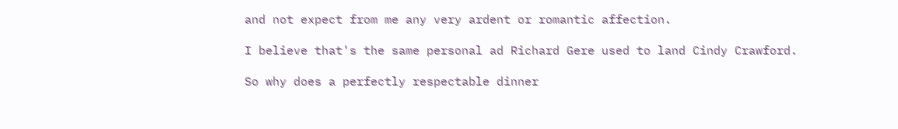and not expect from me any very ardent or romantic affection.

I believe that's the same personal ad Richard Gere used to land Cindy Crawford.

So why does a perfectly respectable dinner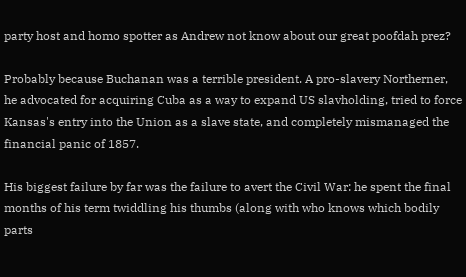party host and homo spotter as Andrew not know about our great poofdah prez?

Probably because Buchanan was a terrible president. A pro-slavery Northerner, he advocated for acquiring Cuba as a way to expand US slavholding, tried to force Kansas's entry into the Union as a slave state, and completely mismanaged the financial panic of 1857.

His biggest failure by far was the failure to avert the Civil War: he spent the final months of his term twiddling his thumbs (along with who knows which bodily parts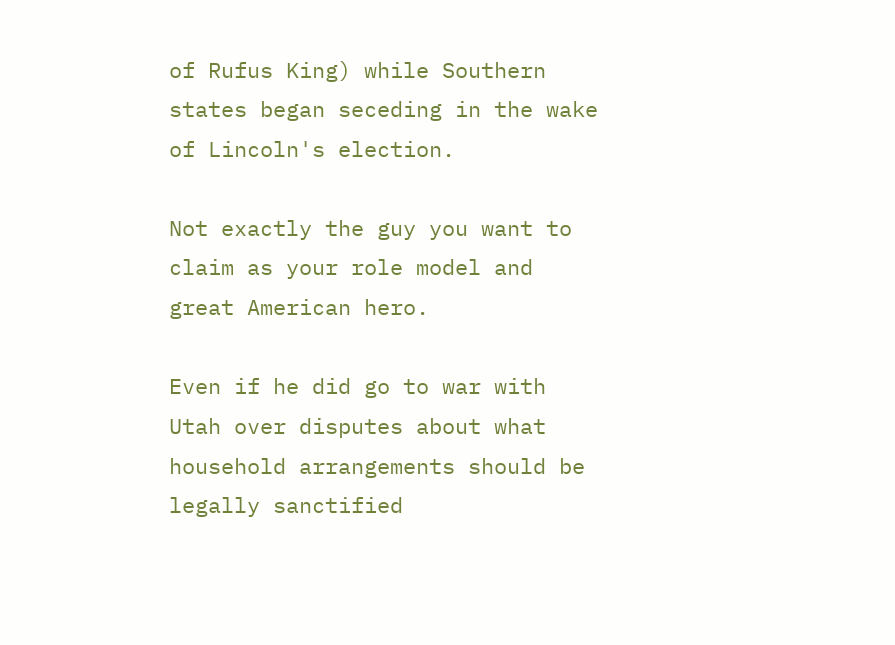of Rufus King) while Southern states began seceding in the wake of Lincoln's election.

Not exactly the guy you want to claim as your role model and great American hero.

Even if he did go to war with Utah over disputes about what household arrangements should be legally sanctified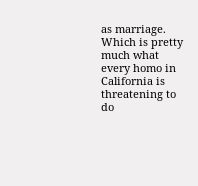as marriage. Which is pretty much what every homo in California is threatening to do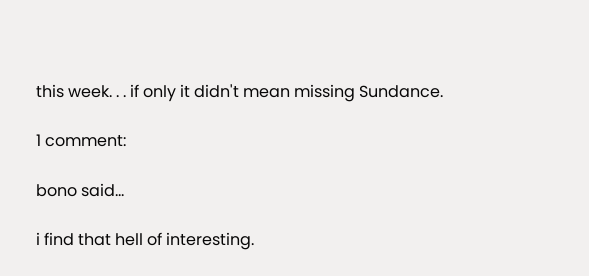this week. . . if only it didn't mean missing Sundance.

1 comment:

bono said...

i find that hell of interesting.